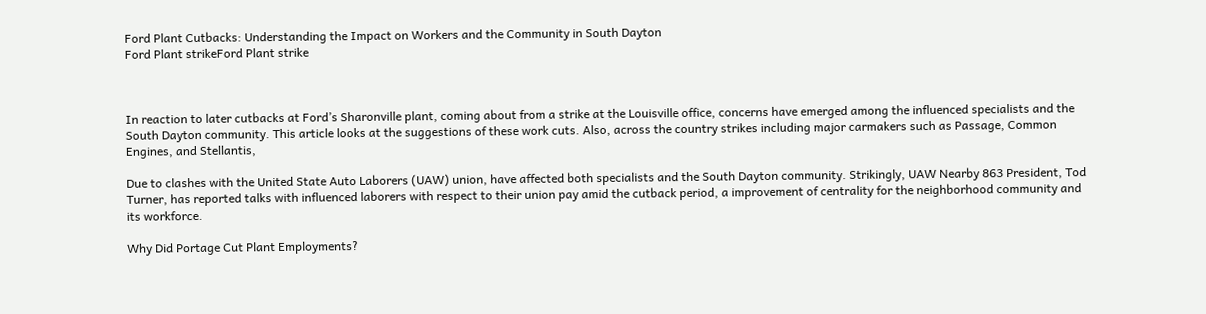Ford Plant Cutbacks: Understanding the Impact on Workers and the Community in South Dayton
Ford Plant strikeFord Plant strike



In reaction to later cutbacks at Ford’s Sharonville plant, coming about from a strike at the Louisville office, concerns have emerged among the influenced specialists and the South Dayton community. This article looks at the suggestions of these work cuts. Also, across the country strikes including major carmakers such as Passage, Common Engines, and Stellantis,

Due to clashes with the United State Auto Laborers (UAW) union, have affected both specialists and the South Dayton community. Strikingly, UAW Nearby 863 President, Tod Turner, has reported talks with influenced laborers with respect to their union pay amid the cutback period, a improvement of centrality for the neighborhood community and its workforce.

Why Did Portage Cut Plant Employments?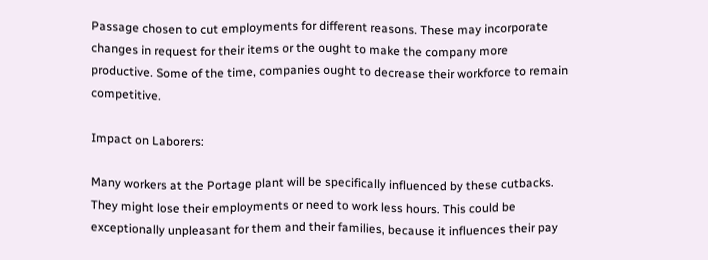Passage chosen to cut employments for different reasons. These may incorporate changes in request for their items or the ought to make the company more productive. Some of the time, companies ought to decrease their workforce to remain competitive.

Impact on Laborers:

Many workers at the Portage plant will be specifically influenced by these cutbacks. They might lose their employments or need to work less hours. This could be exceptionally unpleasant for them and their families, because it influences their pay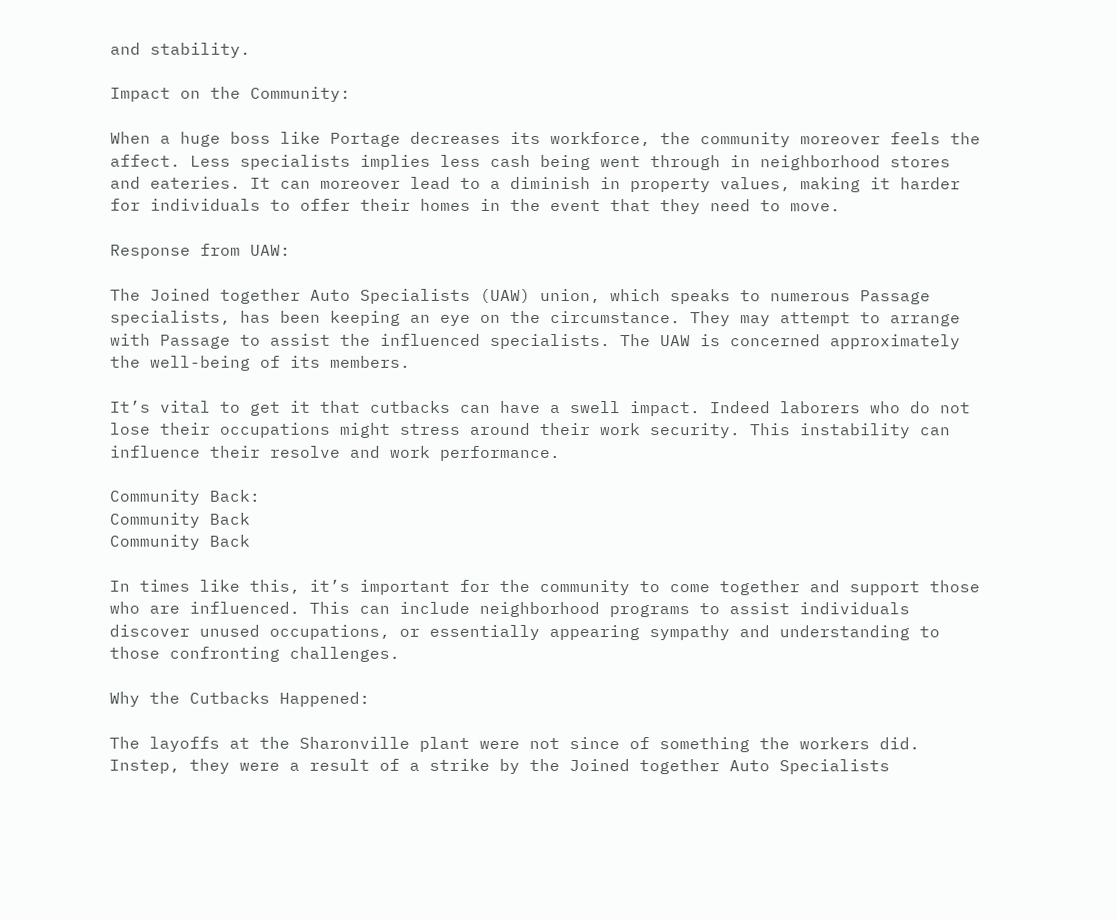and stability.

Impact on the Community:

When a huge boss like Portage decreases its workforce, the community moreover feels the affect. Less specialists implies less cash being went through in neighborhood stores and eateries. It can moreover lead to a diminish in property values, making it harder for individuals to offer their homes in the event that they need to move.

Response from UAW:

The Joined together Auto Specialists (UAW) union, which speaks to numerous Passage specialists, has been keeping an eye on the circumstance. They may attempt to arrange with Passage to assist the influenced specialists. The UAW is concerned approximately the well-being of its members.

It’s vital to get it that cutbacks can have a swell impact. Indeed laborers who do not lose their occupations might stress around their work security. This instability can influence their resolve and work performance.

Community Back:
Community Back
Community Back

In times like this, it’s important for the community to come together and support those who are influenced. This can include neighborhood programs to assist individuals discover unused occupations, or essentially appearing sympathy and understanding to those confronting challenges.

Why the Cutbacks Happened:

The layoffs at the Sharonville plant were not since of something the workers did. Instep, they were a result of a strike by the Joined together Auto Specialists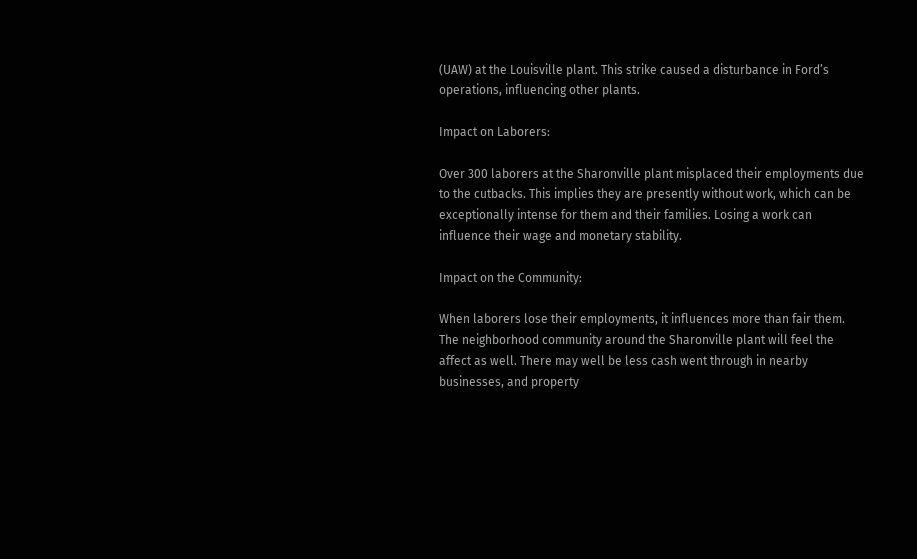(UAW) at the Louisville plant. This strike caused a disturbance in Ford’s operations, influencing other plants.

Impact on Laborers:

Over 300 laborers at the Sharonville plant misplaced their employments due to the cutbacks. This implies they are presently without work, which can be exceptionally intense for them and their families. Losing a work can influence their wage and monetary stability.

Impact on the Community:

When laborers lose their employments, it influences more than fair them. The neighborhood community around the Sharonville plant will feel the affect as well. There may well be less cash went through in nearby businesses, and property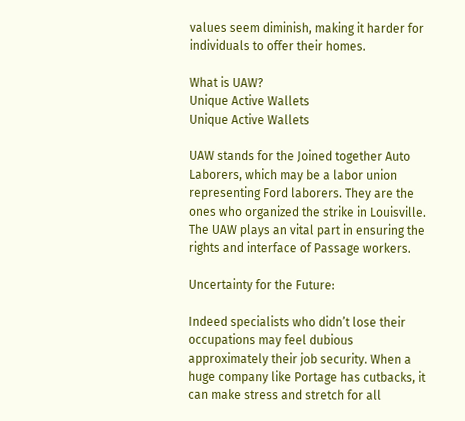values seem diminish, making it harder for individuals to offer their homes.

What is UAW?
Unique Active Wallets
Unique Active Wallets

UAW stands for the Joined together Auto Laborers, which may be a labor union representing Ford laborers. They are the ones who organized the strike in Louisville. The UAW plays an vital part in ensuring the rights and interface of Passage workers.

Uncertainty for the Future:

Indeed specialists who didn’t lose their occupations may feel dubious approximately their job security. When a huge company like Portage has cutbacks, it can make stress and stretch for all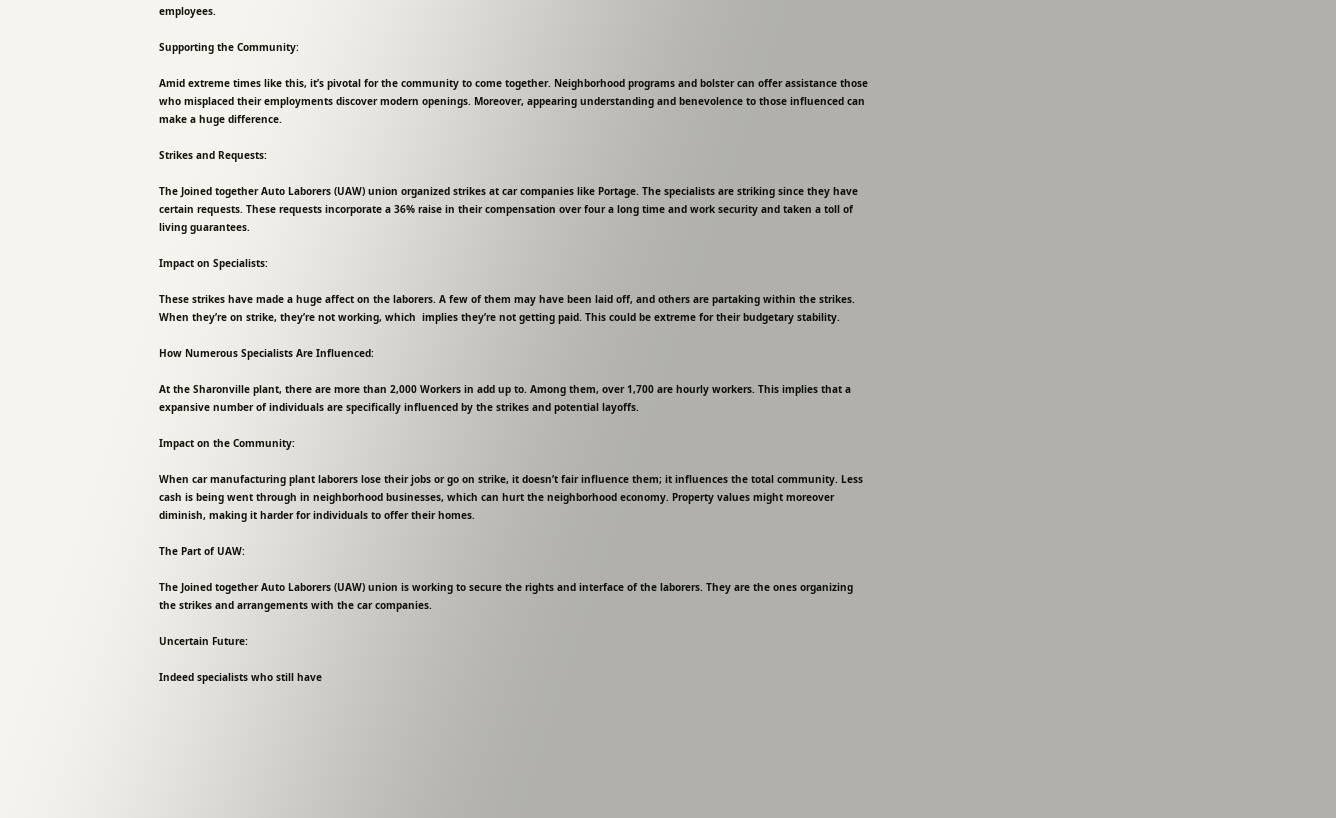employees.

Supporting the Community:

Amid extreme times like this, it’s pivotal for the community to come together. Neighborhood programs and bolster can offer assistance those who misplaced their employments discover modern openings. Moreover, appearing understanding and benevolence to those influenced can make a huge difference.

Strikes and Requests:

The Joined together Auto Laborers (UAW) union organized strikes at car companies like Portage. The specialists are striking since they have certain requests. These requests incorporate a 36% raise in their compensation over four a long time and work security and taken a toll of living guarantees.

Impact on Specialists:

These strikes have made a huge affect on the laborers. A few of them may have been laid off, and others are partaking within the strikes. When they’re on strike, they’re not working, which  implies they’re not getting paid. This could be extreme for their budgetary stability.

How Numerous Specialists Are Influenced:

At the Sharonville plant, there are more than 2,000 Workers in add up to. Among them, over 1,700 are hourly workers. This implies that a expansive number of individuals are specifically influenced by the strikes and potential layoffs.

Impact on the Community:

When car manufacturing plant laborers lose their jobs or go on strike, it doesn’t fair influence them; it influences the total community. Less cash is being went through in neighborhood businesses, which can hurt the neighborhood economy. Property values might moreover diminish, making it harder for individuals to offer their homes.

The Part of UAW:

The Joined together Auto Laborers (UAW) union is working to secure the rights and interface of the laborers. They are the ones organizing the strikes and arrangements with the car companies.

Uncertain Future:

Indeed specialists who still have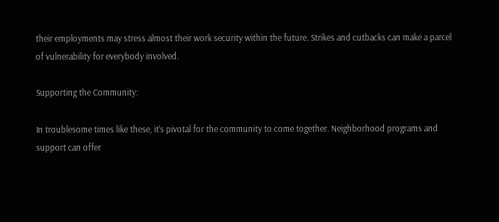their employments may stress almost their work security within the future. Strikes and cutbacks can make a parcel of vulnerability for everybody involved.

Supporting the Community:

In troublesome times like these, it’s pivotal for the community to come together. Neighborhood programs and support can offer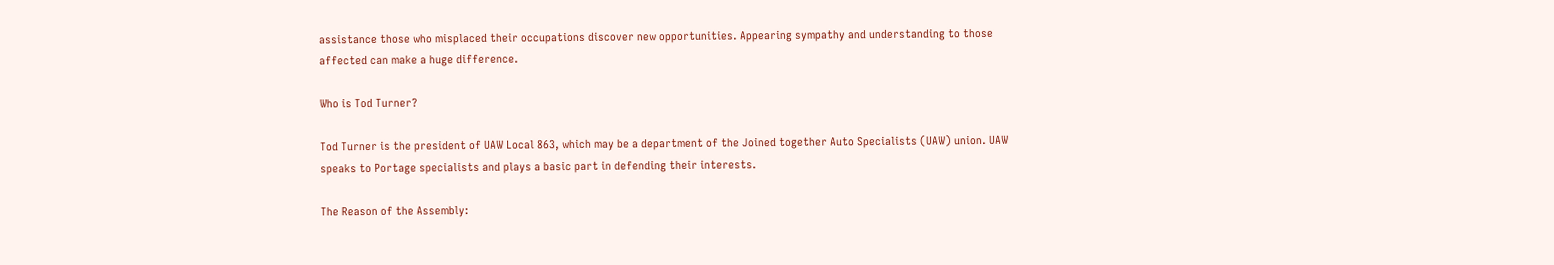assistance those who misplaced their occupations discover new opportunities. Appearing sympathy and understanding to those affected can make a huge difference.

Who is Tod Turner?

Tod Turner is the president of UAW Local 863, which may be a department of the Joined together Auto Specialists (UAW) union. UAW speaks to Portage specialists and plays a basic part in defending their interests.

The Reason of the Assembly: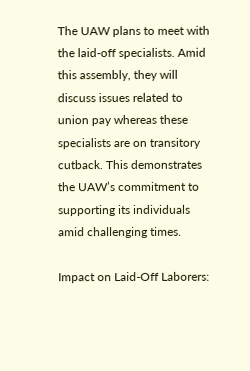The UAW plans to meet with the laid-off specialists. Amid this assembly, they will discuss issues related to union pay whereas these specialists are on transitory cutback. This demonstrates the UAW’s commitment to supporting its individuals amid challenging times.

Impact on Laid-Off Laborers: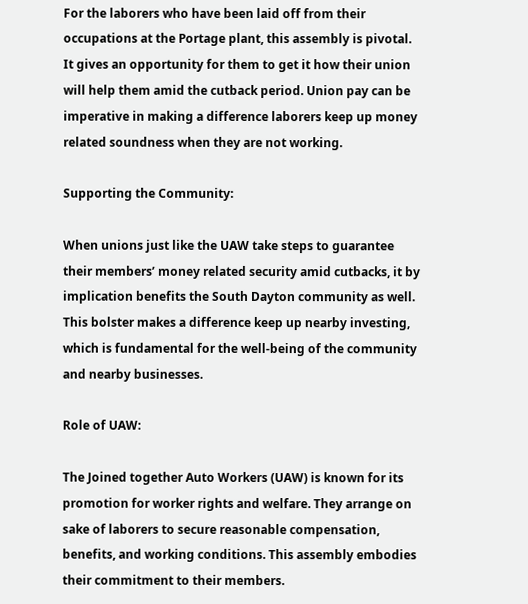For the laborers who have been laid off from their occupations at the Portage plant, this assembly is pivotal. It gives an opportunity for them to get it how their union will help them amid the cutback period. Union pay can be imperative in making a difference laborers keep up money related soundness when they are not working.

Supporting the Community:

When unions just like the UAW take steps to guarantee their members’ money related security amid cutbacks, it by implication benefits the South Dayton community as well. This bolster makes a difference keep up nearby investing, which is fundamental for the well-being of the community and nearby businesses.

Role of UAW:

The Joined together Auto Workers (UAW) is known for its promotion for worker rights and welfare. They arrange on sake of laborers to secure reasonable compensation, benefits, and working conditions. This assembly embodies their commitment to their members.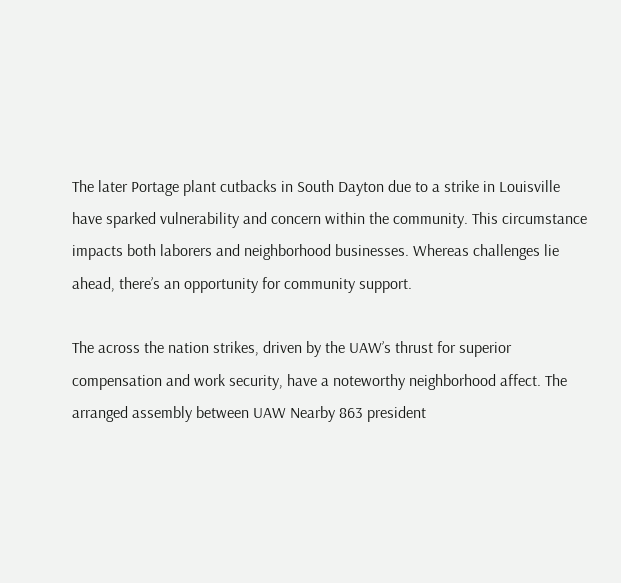The later Portage plant cutbacks in South Dayton due to a strike in Louisville have sparked vulnerability and concern within the community. This circumstance impacts both laborers and neighborhood businesses. Whereas challenges lie ahead, there’s an opportunity for community support.

The across the nation strikes, driven by the UAW’s thrust for superior compensation and work security, have a noteworthy neighborhood affect. The arranged assembly between UAW Nearby 863 president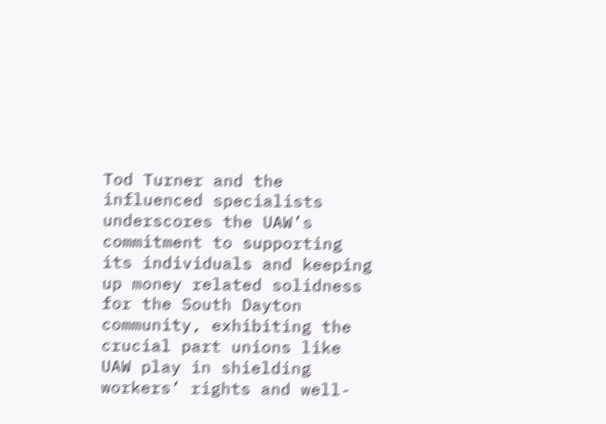Tod Turner and the influenced specialists underscores the UAW’s commitment to supporting its individuals and keeping up money related solidness for the South Dayton community, exhibiting the crucial part unions like UAW play in shielding workers’ rights and well-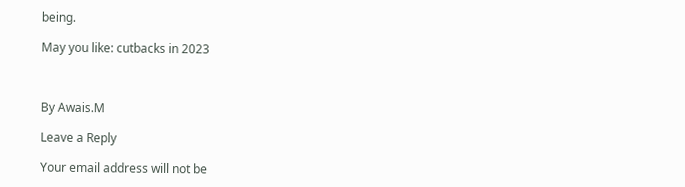being.

May you like: cutbacks in 2023



By Awais.M

Leave a Reply

Your email address will not be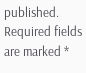published. Required fields are marked *